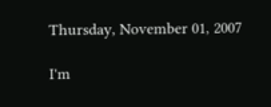Thursday, November 01, 2007

I'm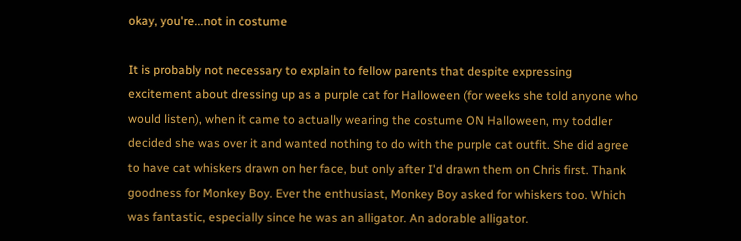okay, you're...not in costume

It is probably not necessary to explain to fellow parents that despite expressing excitement about dressing up as a purple cat for Halloween (for weeks she told anyone who would listen), when it came to actually wearing the costume ON Halloween, my toddler decided she was over it and wanted nothing to do with the purple cat outfit. She did agree to have cat whiskers drawn on her face, but only after I'd drawn them on Chris first. Thank goodness for Monkey Boy. Ever the enthusiast, Monkey Boy asked for whiskers too. Which was fantastic, especially since he was an alligator. An adorable alligator.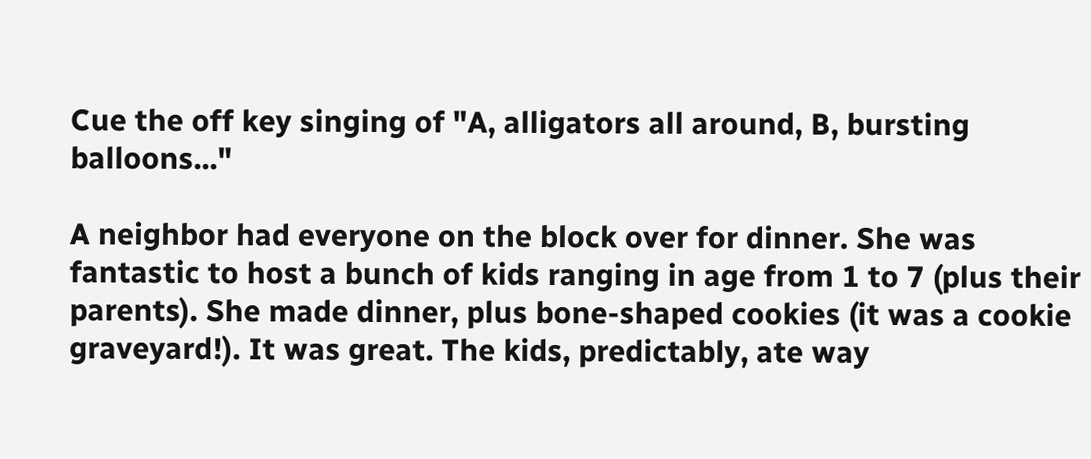Cue the off key singing of "A, alligators all around, B, bursting balloons..."

A neighbor had everyone on the block over for dinner. She was fantastic to host a bunch of kids ranging in age from 1 to 7 (plus their parents). She made dinner, plus bone-shaped cookies (it was a cookie graveyard!). It was great. The kids, predictably, ate way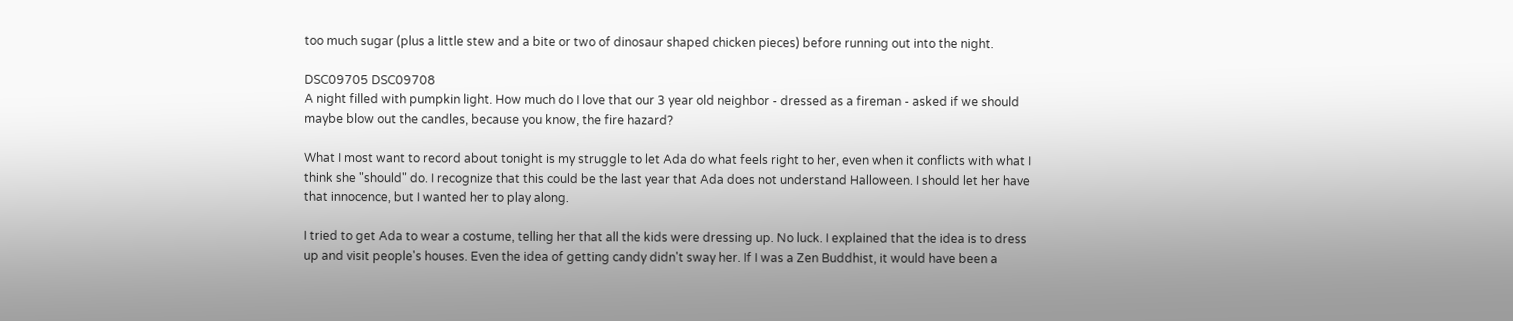too much sugar (plus a little stew and a bite or two of dinosaur shaped chicken pieces) before running out into the night.

DSC09705 DSC09708
A night filled with pumpkin light. How much do I love that our 3 year old neighbor - dressed as a fireman - asked if we should maybe blow out the candles, because you know, the fire hazard?

What I most want to record about tonight is my struggle to let Ada do what feels right to her, even when it conflicts with what I think she "should" do. I recognize that this could be the last year that Ada does not understand Halloween. I should let her have that innocence, but I wanted her to play along.

I tried to get Ada to wear a costume, telling her that all the kids were dressing up. No luck. I explained that the idea is to dress up and visit people's houses. Even the idea of getting candy didn't sway her. If I was a Zen Buddhist, it would have been a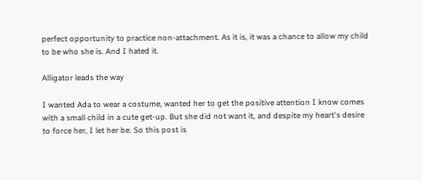perfect opportunity to practice non-attachment. As it is, it was a chance to allow my child to be who she is. And I hated it.

Alligator leads the way

I wanted Ada to wear a costume, wanted her to get the positive attention I know comes with a small child in a cute get-up. But she did not want it, and despite my heart's desire to force her, I let her be. So this post is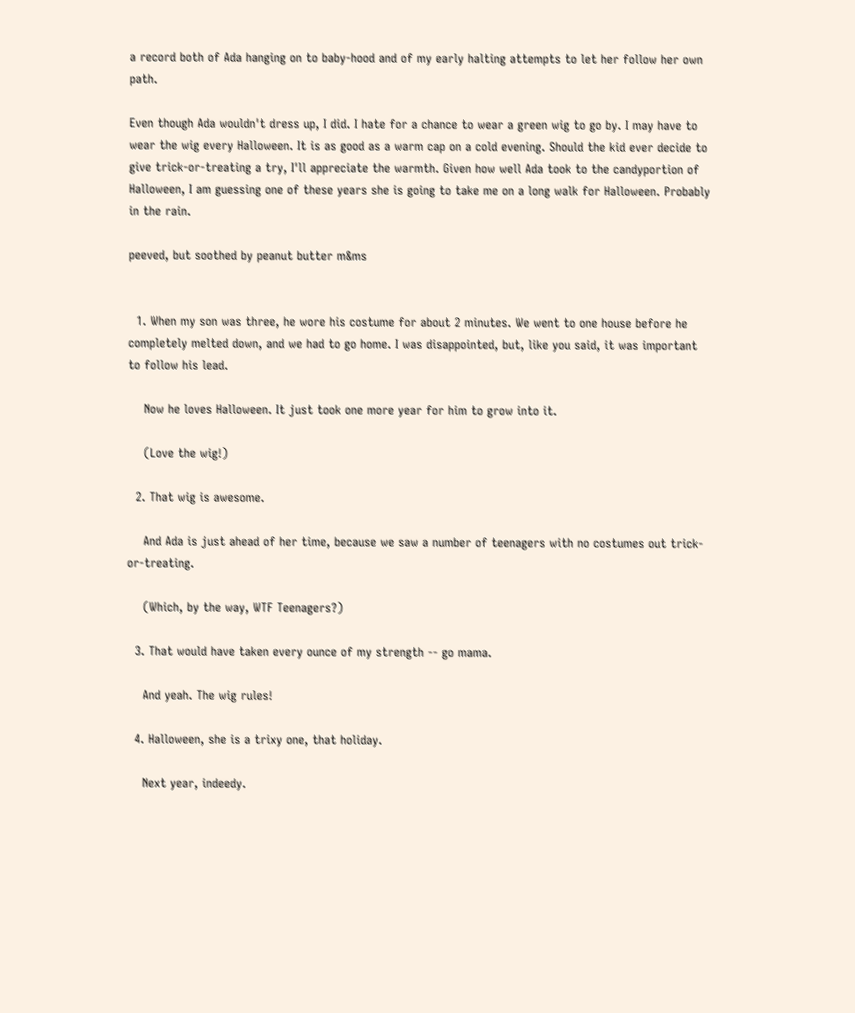a record both of Ada hanging on to baby-hood and of my early halting attempts to let her follow her own path.

Even though Ada wouldn't dress up, I did. I hate for a chance to wear a green wig to go by. I may have to wear the wig every Halloween. It is as good as a warm cap on a cold evening. Should the kid ever decide to give trick-or-treating a try, I'll appreciate the warmth. Given how well Ada took to the candyportion of Halloween, I am guessing one of these years she is going to take me on a long walk for Halloween. Probably in the rain.

peeved, but soothed by peanut butter m&ms


  1. When my son was three, he wore his costume for about 2 minutes. We went to one house before he completely melted down, and we had to go home. I was disappointed, but, like you said, it was important to follow his lead.

    Now he loves Halloween. It just took one more year for him to grow into it.

    (Love the wig!)

  2. That wig is awesome.

    And Ada is just ahead of her time, because we saw a number of teenagers with no costumes out trick-or-treating.

    (Which, by the way, WTF Teenagers?)

  3. That would have taken every ounce of my strength -- go mama.

    And yeah. The wig rules!

  4. Halloween, she is a trixy one, that holiday.

    Next year, indeedy.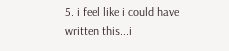5. i feel like i could have written this...i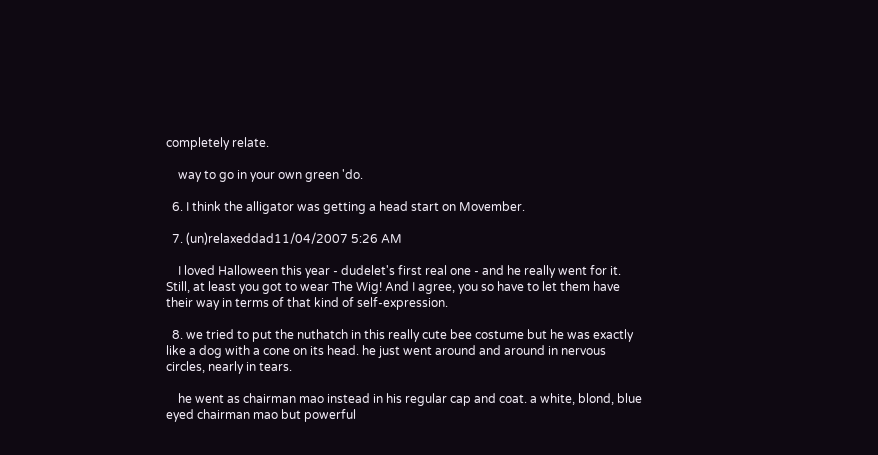completely relate.

    way to go in your own green 'do.

  6. I think the alligator was getting a head start on Movember.

  7. (un)relaxeddad11/04/2007 5:26 AM

    I loved Halloween this year - dudelet's first real one - and he really went for it. Still, at least you got to wear The Wig! And I agree, you so have to let them have their way in terms of that kind of self-expression.

  8. we tried to put the nuthatch in this really cute bee costume but he was exactly like a dog with a cone on its head. he just went around and around in nervous circles, nearly in tears.

    he went as chairman mao instead in his regular cap and coat. a white, blond, blue eyed chairman mao but powerful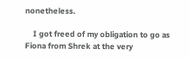nonetheless.

    I got freed of my obligation to go as Fiona from Shrek at the very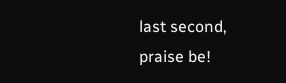last second, praise be!